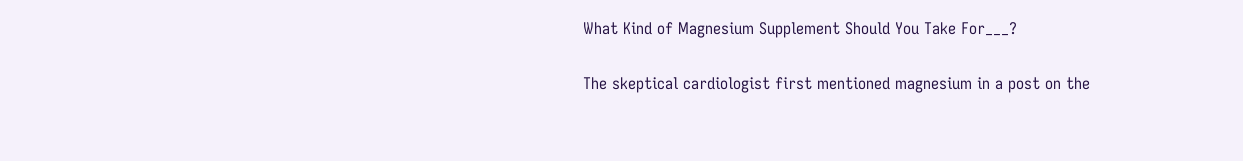What Kind of Magnesium Supplement Should You Take For___?

The skeptical cardiologist first mentioned magnesium in a post on the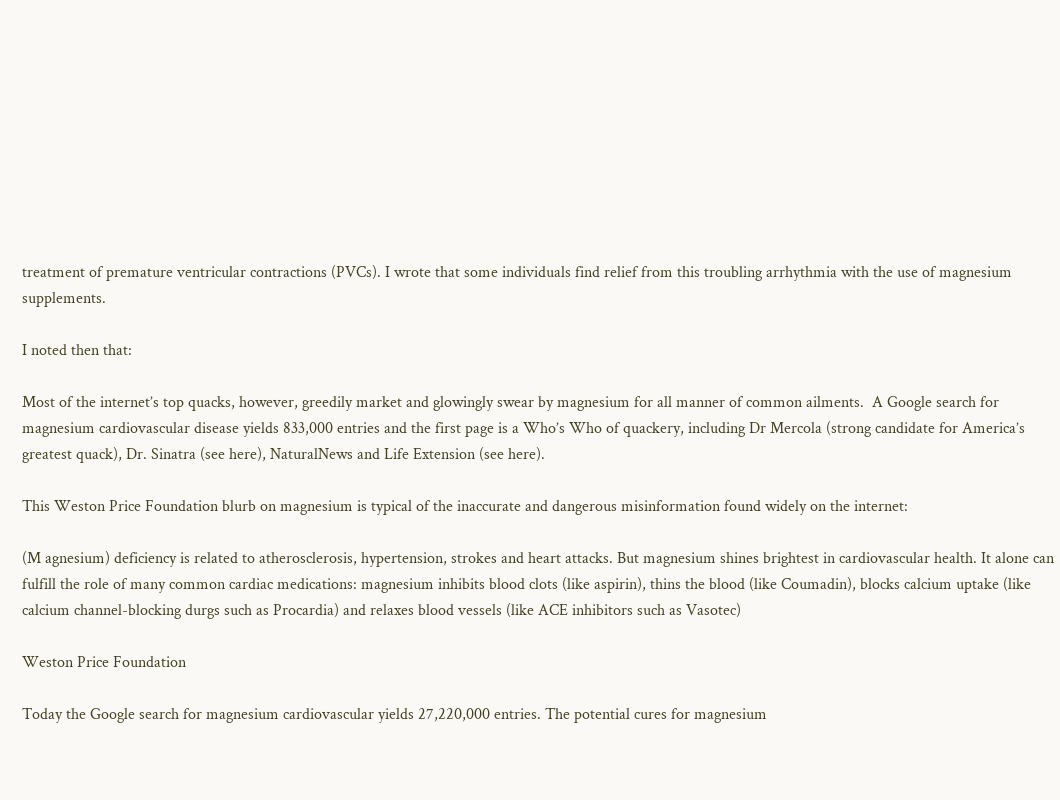treatment of premature ventricular contractions (PVCs). I wrote that some individuals find relief from this troubling arrhythmia with the use of magnesium supplements.

I noted then that:

Most of the internet’s top quacks, however, greedily market and glowingly swear by magnesium for all manner of common ailments.  A Google search for magnesium cardiovascular disease yields 833,000 entries and the first page is a Who’s Who of quackery, including Dr Mercola (strong candidate for America’s greatest quack), Dr. Sinatra (see here), NaturalNews and Life Extension (see here).

This Weston Price Foundation blurb on magnesium is typical of the inaccurate and dangerous misinformation found widely on the internet:

(M agnesium) deficiency is related to atherosclerosis, hypertension, strokes and heart attacks. But magnesium shines brightest in cardiovascular health. It alone can fulfill the role of many common cardiac medications: magnesium inhibits blood clots (like aspirin), thins the blood (like Coumadin), blocks calcium uptake (like calcium channel-blocking durgs such as Procardia) and relaxes blood vessels (like ACE inhibitors such as Vasotec)

Weston Price Foundation

Today the Google search for magnesium cardiovascular yields 27,220,000 entries. The potential cures for magnesium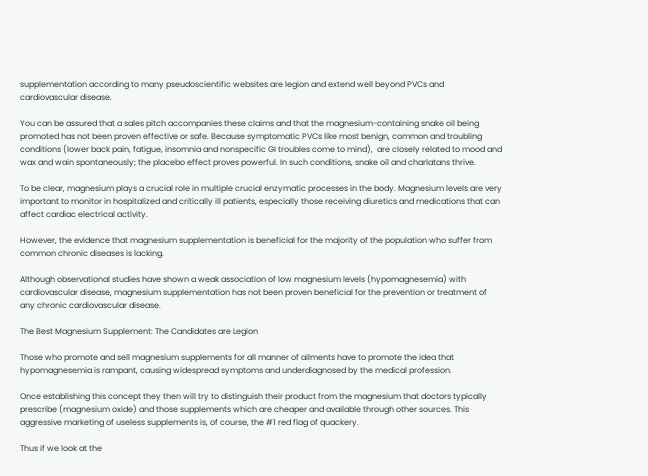supplementation according to many pseudoscientific websites are legion and extend well beyond PVCs and cardiovascular disease.

You can be assured that a sales pitch accompanies these claims and that the magnesium-containing snake oil being promoted has not been proven effective or safe. Because symptomatic PVCs like most benign, common and troubling conditions (lower back pain, fatigue, insomnia and nonspecific GI troubles come to mind),  are closely related to mood and wax and wain spontaneously; the placebo effect proves powerful. In such conditions, snake oil and charlatans thrive.

To be clear, magnesium plays a crucial role in multiple crucial enzymatic processes in the body. Magnesium levels are very important to monitor in hospitalized and critically ill patients, especially those receiving diuretics and medications that can affect cardiac electrical activity.

However, the evidence that magnesium supplementation is beneficial for the majority of the population who suffer from common chronic diseases is lacking.

Although observational studies have shown a weak association of low magnesium levels (hypomagnesemia) with cardiovascular disease, magnesium supplementation has not been proven beneficial for the prevention or treatment of any chronic cardiovascular disease.

The Best Magnesium Supplement: The Candidates are Legion

Those who promote and sell magnesium supplements for all manner of ailments have to promote the idea that hypomagnesemia is rampant, causing widespread symptoms and underdiagnosed by the medical profession.

Once establishing this concept they then will try to distinguish their product from the magnesium that doctors typically prescribe (magnesium oxide) and those supplements which are cheaper and available through other sources. This aggressive marketing of useless supplements is, of course, the #1 red flag of quackery.

Thus if we look at the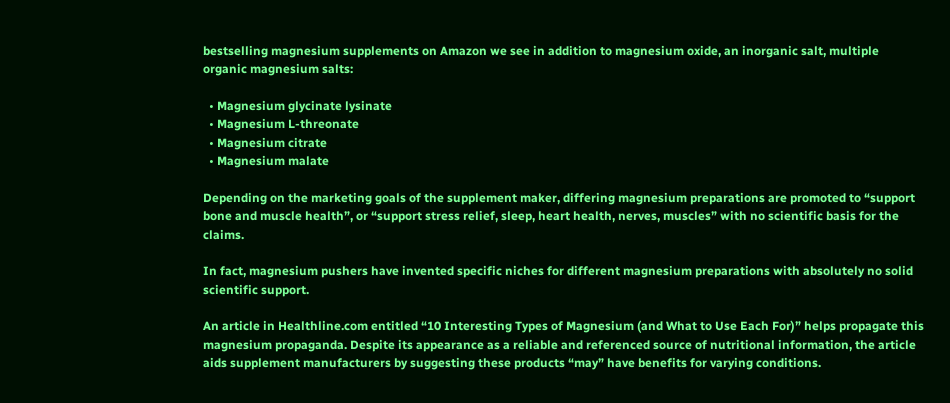bestselling magnesium supplements on Amazon we see in addition to magnesium oxide, an inorganic salt, multiple organic magnesium salts:

  • Magnesium glycinate lysinate
  • Magnesium L-threonate
  • Magnesium citrate
  • Magnesium malate

Depending on the marketing goals of the supplement maker, differing magnesium preparations are promoted to “support bone and muscle health”, or “support stress relief, sleep, heart health, nerves, muscles” with no scientific basis for the claims.

In fact, magnesium pushers have invented specific niches for different magnesium preparations with absolutely no solid scientific support.

An article in Healthline.com entitled “10 Interesting Types of Magnesium (and What to Use Each For)” helps propagate this magnesium propaganda. Despite its appearance as a reliable and referenced source of nutritional information, the article aids supplement manufacturers by suggesting these products “may” have benefits for varying conditions.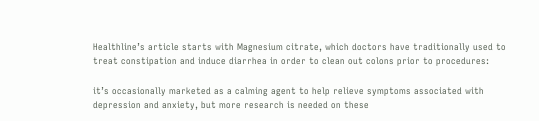Healthline’s article starts with Magnesium citrate, which doctors have traditionally used to treat constipation and induce diarrhea in order to clean out colons prior to procedures:

it’s occasionally marketed as a calming agent to help relieve symptoms associated with depression and anxiety, but more research is needed on these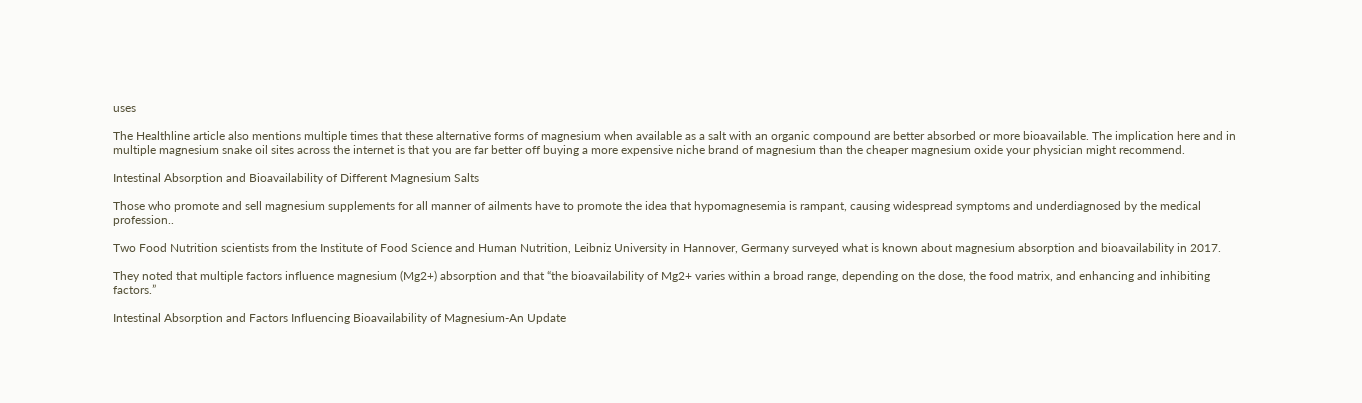uses

The Healthline article also mentions multiple times that these alternative forms of magnesium when available as a salt with an organic compound are better absorbed or more bioavailable. The implication here and in multiple magnesium snake oil sites across the internet is that you are far better off buying a more expensive niche brand of magnesium than the cheaper magnesium oxide your physician might recommend.

Intestinal Absorption and Bioavailability of Different Magnesium Salts

Those who promote and sell magnesium supplements for all manner of ailments have to promote the idea that hypomagnesemia is rampant, causing widespread symptoms and underdiagnosed by the medical profession..

Two Food Nutrition scientists from the Institute of Food Science and Human Nutrition, Leibniz University in Hannover, Germany surveyed what is known about magnesium absorption and bioavailability in 2017.

They noted that multiple factors influence magnesium (Mg2+) absorption and that “the bioavailability of Mg2+ varies within a broad range, depending on the dose, the food matrix, and enhancing and inhibiting factors.”

Intestinal Absorption and Factors Influencing Bioavailability of Magnesium-An Update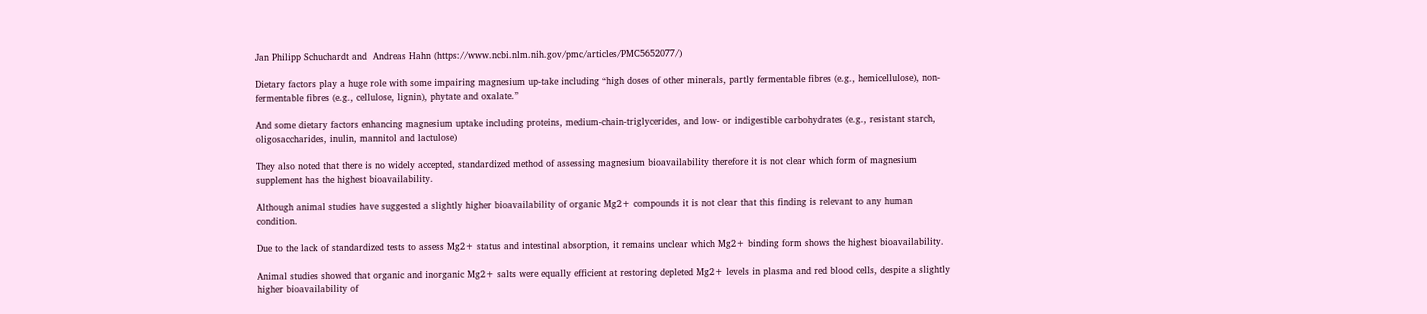Jan Philipp Schuchardt and  Andreas Hahn (https://www.ncbi.nlm.nih.gov/pmc/articles/PMC5652077/)

Dietary factors play a huge role with some impairing magnesium up-take including “high doses of other minerals, partly fermentable fibres (e.g., hemicellulose), non-fermentable fibres (e.g., cellulose, lignin), phytate and oxalate.”

And some dietary factors enhancing magnesium uptake including proteins, medium-chain-triglycerides, and low- or indigestible carbohydrates (e.g., resistant starch, oligosaccharides, inulin, mannitol and lactulose)

They also noted that there is no widely accepted, standardized method of assessing magnesium bioavailability therefore it is not clear which form of magnesium supplement has the highest bioavailability.

Although animal studies have suggested a slightly higher bioavailability of organic Mg2+ compounds it is not clear that this finding is relevant to any human condition.

Due to the lack of standardized tests to assess Mg2+ status and intestinal absorption, it remains unclear which Mg2+ binding form shows the highest bioavailability.

Animal studies showed that organic and inorganic Mg2+ salts were equally efficient at restoring depleted Mg2+ levels in plasma and red blood cells, despite a slightly higher bioavailability of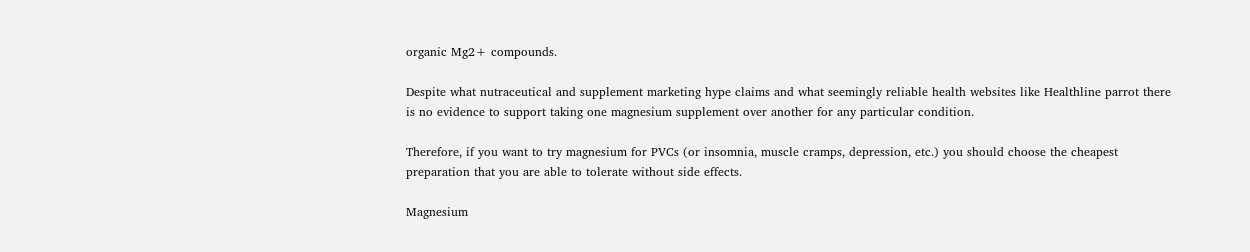organic Mg2+ compounds.

Despite what nutraceutical and supplement marketing hype claims and what seemingly reliable health websites like Healthline parrot there is no evidence to support taking one magnesium supplement over another for any particular condition.

Therefore, if you want to try magnesium for PVCs (or insomnia, muscle cramps, depression, etc.) you should choose the cheapest preparation that you are able to tolerate without side effects.

Magnesium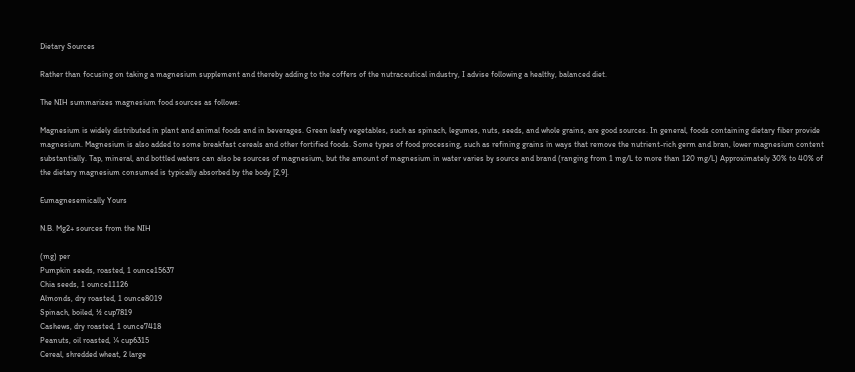Dietary Sources

Rather than focusing on taking a magnesium supplement and thereby adding to the coffers of the nutraceutical industry, I advise following a healthy, balanced diet.

The NIH summarizes magnesium food sources as follows:

Magnesium is widely distributed in plant and animal foods and in beverages. Green leafy vegetables, such as spinach, legumes, nuts, seeds, and whole grains, are good sources. In general, foods containing dietary fiber provide magnesium. Magnesium is also added to some breakfast cereals and other fortified foods. Some types of food processing, such as refining grains in ways that remove the nutrient-rich germ and bran, lower magnesium content substantially. Tap, mineral, and bottled waters can also be sources of magnesium, but the amount of magnesium in water varies by source and brand (ranging from 1 mg/L to more than 120 mg/L) Approximately 30% to 40% of the dietary magnesium consumed is typically absorbed by the body [2,9].

Eumagnesemically Yours

N.B. Mg2+ sources from the NIH

(mg) per
Pumpkin seeds, roasted, 1 ounce15637
Chia seeds, 1 ounce11126
Almonds, dry roasted, 1 ounce8019
Spinach, boiled, ½ cup7819
Cashews, dry roasted, 1 ounce7418
Peanuts, oil roasted, ¼ cup6315
Cereal, shredded wheat, 2 large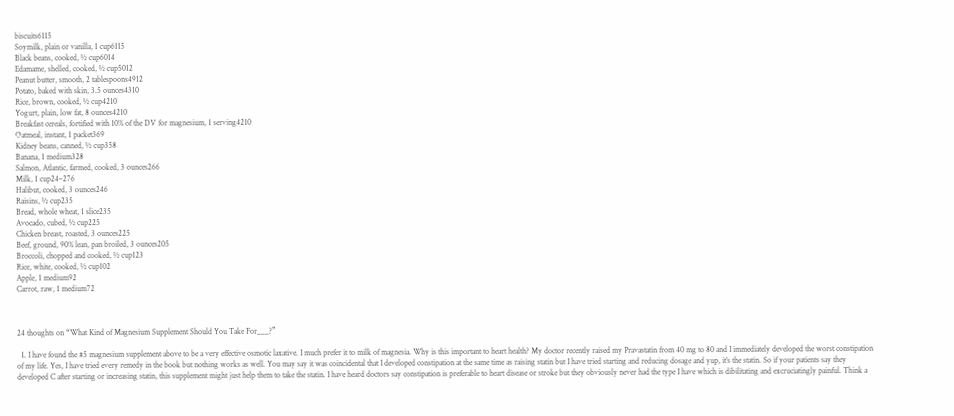biscuits6115
Soymilk, plain or vanilla, 1 cup6115
Black beans, cooked, ½ cup6014
Edamame, shelled, cooked, ½ cup5012
Peanut butter, smooth, 2 tablespoons4912
Potato, baked with skin, 3.5 ounces4310
Rice, brown, cooked, ½ cup4210
Yogurt, plain, low fat, 8 ounces4210
Breakfast cereals, fortified with 10% of the DV for magnesium, 1 serving4210
Oatmeal, instant, 1 packet369
Kidney beans, canned, ½ cup358
Banana, 1 medium328
Salmon, Atlantic, farmed, cooked, 3 ounces266
Milk, 1 cup24–276
Halibut, cooked, 3 ounces246
Raisins, ½ cup235
Bread, whole wheat, 1 slice235
Avocado, cubed, ½ cup225
Chicken breast, roasted, 3 ounces225
Beef, ground, 90% lean, pan broiled, 3 ounces205
Broccoli, chopped and cooked, ½ cup123
Rice, white, cooked, ½ cup102
Apple, 1 medium92
Carrot, raw, 1 medium72



24 thoughts on “What Kind of Magnesium Supplement Should You Take For___?”

  1. I have found the #5 magnesium supplement above to be a very effective osmotic laxative. I much prefer it to milk of magnesia. Why is this important to heart health? My doctor recently raised my Pravastatin from 40 mg to 80 and I immediately developed the worst constipation of my life. Yes, I have tried every remedy in the book but nothing works as well. You may say it was coincidental that I developed constipation at the same time as raising statin but I have tried starting and reducing dosage and yup, it’s the statin. So if your patients say they developed C after starting or increasing statin, this supplement might just help them to take the statin. I have heard doctors say constipation is preferable to heart disease or stroke but they obviously never had the type I have which is dibilitating and excruciatingly painful. Think a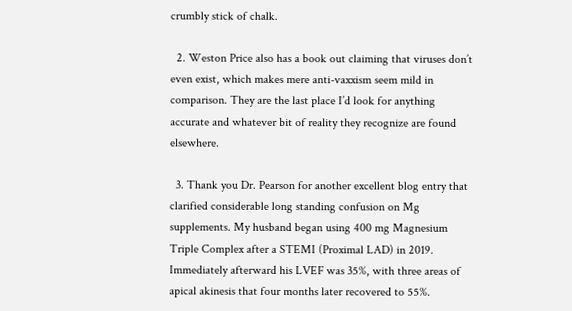crumbly stick of chalk.

  2. Weston Price also has a book out claiming that viruses don’t even exist, which makes mere anti-vaxxism seem mild in comparison. They are the last place I’d look for anything accurate and whatever bit of reality they recognize are found elsewhere.

  3. Thank you Dr. Pearson for another excellent blog entry that clarified considerable long standing confusion on Mg supplements. My husband began using 400 mg Magnesium Triple Complex after a STEMI (Proximal LAD) in 2019. Immediately afterward his LVEF was 35%, with three areas of apical akinesis that four months later recovered to 55%.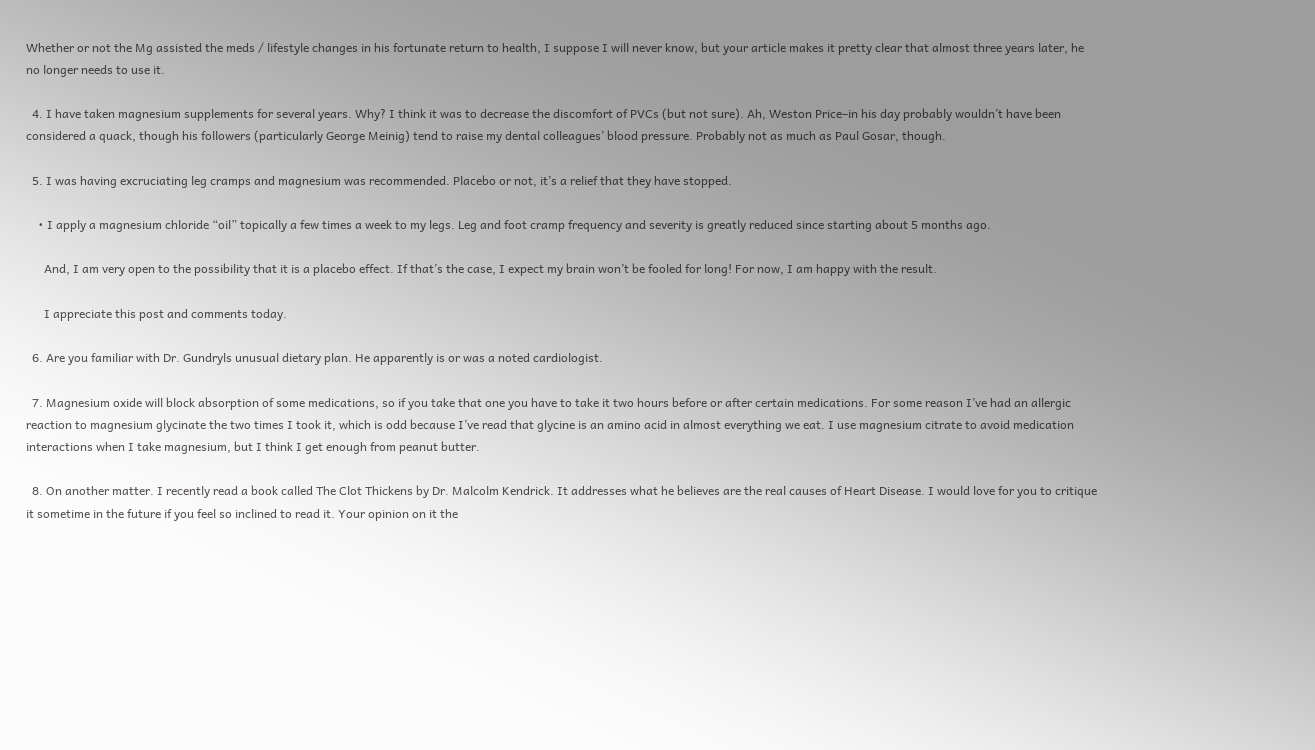Whether or not the Mg assisted the meds / lifestyle changes in his fortunate return to health, I suppose I will never know, but your article makes it pretty clear that almost three years later, he no longer needs to use it.

  4. I have taken magnesium supplements for several years. Why? I think it was to decrease the discomfort of PVCs (but not sure). Ah, Weston Price–in his day probably wouldn’t have been considered a quack, though his followers (particularly George Meinig) tend to raise my dental colleagues’ blood pressure. Probably not as much as Paul Gosar, though.

  5. I was having excruciating leg cramps and magnesium was recommended. Placebo or not, it’s a relief that they have stopped.

    • I apply a magnesium chloride “oil” topically a few times a week to my legs. Leg and foot cramp frequency and severity is greatly reduced since starting about 5 months ago.

      And, I am very open to the possibility that it is a placebo effect. If that’s the case, I expect my brain won’t be fooled for long! For now, I am happy with the result.

      I appreciate this post and comments today.

  6. Are you familiar with Dr. Gundryls unusual dietary plan. He apparently is or was a noted cardiologist.

  7. Magnesium oxide will block absorption of some medications, so if you take that one you have to take it two hours before or after certain medications. For some reason I’ve had an allergic reaction to magnesium glycinate the two times I took it, which is odd because I’ve read that glycine is an amino acid in almost everything we eat. I use magnesium citrate to avoid medication interactions when I take magnesium, but I think I get enough from peanut butter.

  8. On another matter. I recently read a book called The Clot Thickens by Dr. Malcolm Kendrick. It addresses what he believes are the real causes of Heart Disease. I would love for you to critique it sometime in the future if you feel so inclined to read it. Your opinion on it the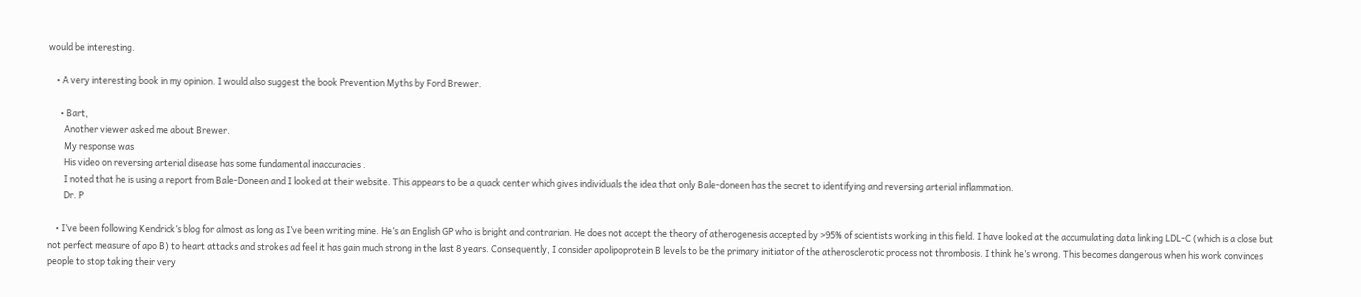would be interesting.

    • A very interesting book in my opinion. I would also suggest the book Prevention Myths by Ford Brewer.

      • Bart,
        Another viewer asked me about Brewer.
        My response was
        His video on reversing arterial disease has some fundamental inaccuracies .
        I noted that he is using a report from Bale-Doneen and I looked at their website. This appears to be a quack center which gives individuals the idea that only Bale-doneen has the secret to identifying and reversing arterial inflammation.
        Dr. P

    • I’ve been following Kendrick’s blog for almost as long as I’ve been writing mine. He’s an English GP who is bright and contrarian. He does not accept the theory of atherogenesis accepted by >95% of scientists working in this field. I have looked at the accumulating data linking LDL-C (which is a close but not perfect measure of apo B) to heart attacks and strokes ad feel it has gain much strong in the last 8 years. Consequently, I consider apolipoprotein B levels to be the primary initiator of the atherosclerotic process not thrombosis. I think he’s wrong. This becomes dangerous when his work convinces people to stop taking their very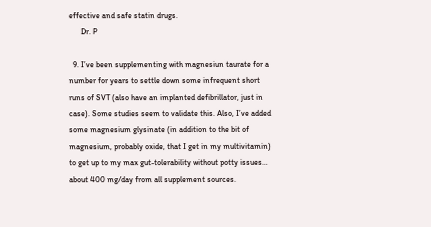effective and safe statin drugs.
      Dr. P

  9. I’ve been supplementing with magnesiun taurate for a number for years to settle down some infrequent short runs of SVT (also have an implanted defibrillator, just in case). Some studies seem to validate this. Also, I’ve added some magnesium glysinate (in addition to the bit of magnesium, probably oxide, that I get in my multivitamin) to get up to my max gut-tolerability without potty issues… about 400 mg/day from all supplement sources.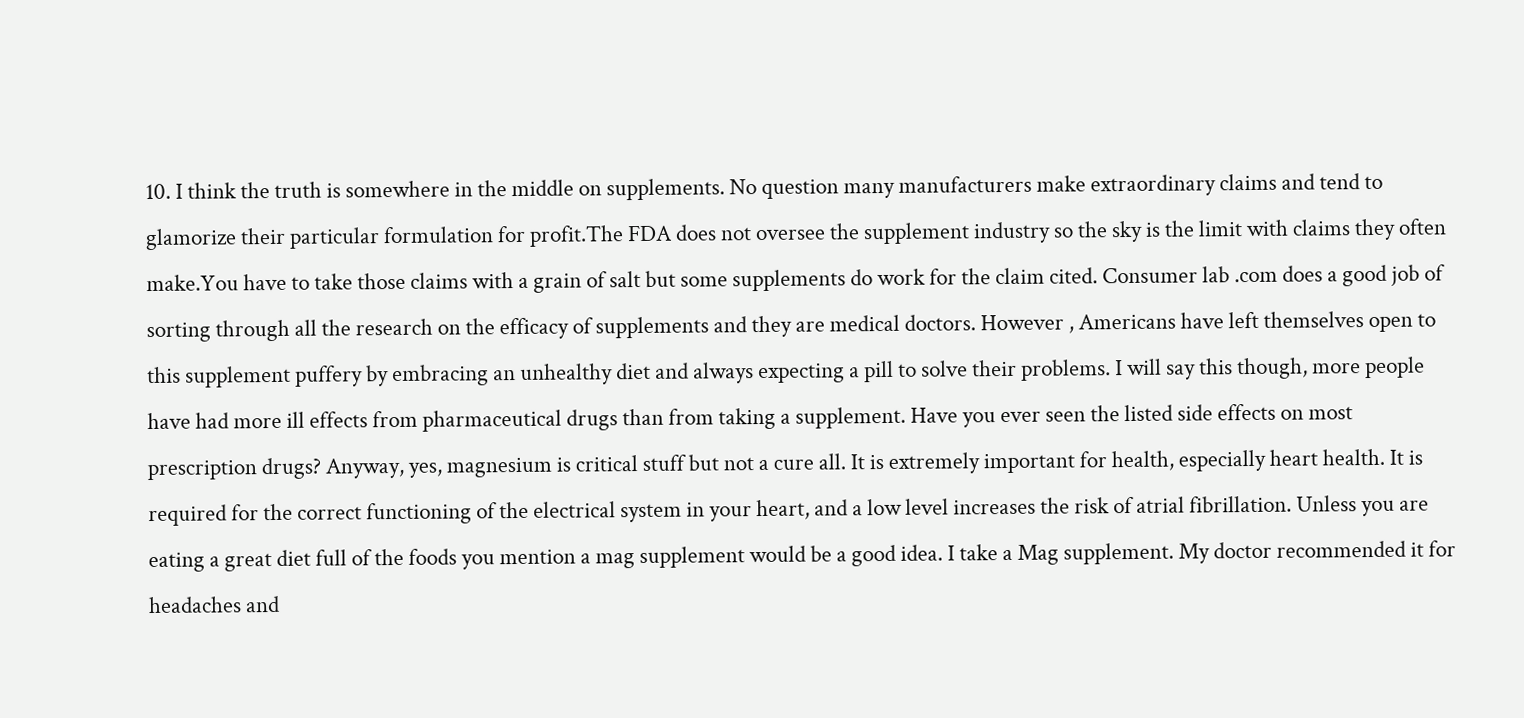10. I think the truth is somewhere in the middle on supplements. No question many manufacturers make extraordinary claims and tend to glamorize their particular formulation for profit.The FDA does not oversee the supplement industry so the sky is the limit with claims they often make.You have to take those claims with a grain of salt but some supplements do work for the claim cited. Consumer lab .com does a good job of sorting through all the research on the efficacy of supplements and they are medical doctors. However , Americans have left themselves open to this supplement puffery by embracing an unhealthy diet and always expecting a pill to solve their problems. I will say this though, more people have had more ill effects from pharmaceutical drugs than from taking a supplement. Have you ever seen the listed side effects on most prescription drugs? Anyway, yes, magnesium is critical stuff but not a cure all. It is extremely important for health, especially heart health. It is required for the correct functioning of the electrical system in your heart, and a low level increases the risk of atrial fibrillation. Unless you are eating a great diet full of the foods you mention a mag supplement would be a good idea. I take a Mag supplement. My doctor recommended it for headaches and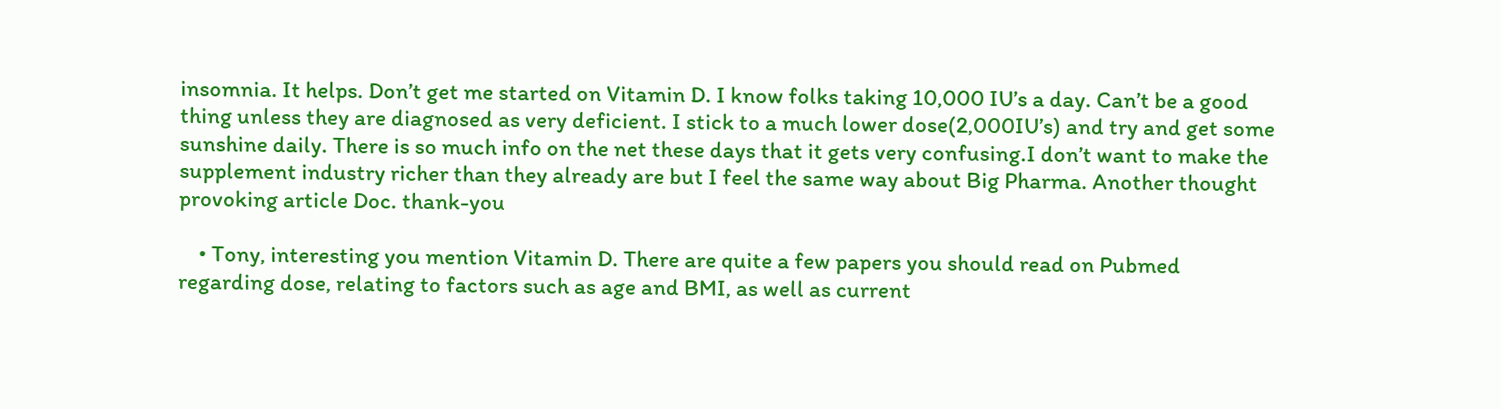insomnia. It helps. Don’t get me started on Vitamin D. I know folks taking 10,000 IU’s a day. Can’t be a good thing unless they are diagnosed as very deficient. I stick to a much lower dose(2,000IU’s) and try and get some sunshine daily. There is so much info on the net these days that it gets very confusing.I don’t want to make the supplement industry richer than they already are but I feel the same way about Big Pharma. Another thought provoking article Doc. thank-you

    • Tony, interesting you mention Vitamin D. There are quite a few papers you should read on Pubmed regarding dose, relating to factors such as age and BMI, as well as current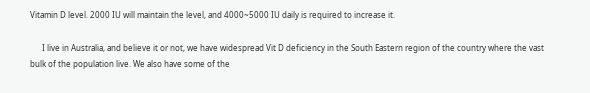Vitamin D level. 2000 IU will maintain the level, and 4000~5000 IU daily is required to increase it.

      I live in Australia, and believe it or not, we have widespread Vit D deficiency in the South Eastern region of the country where the vast bulk of the population live. We also have some of the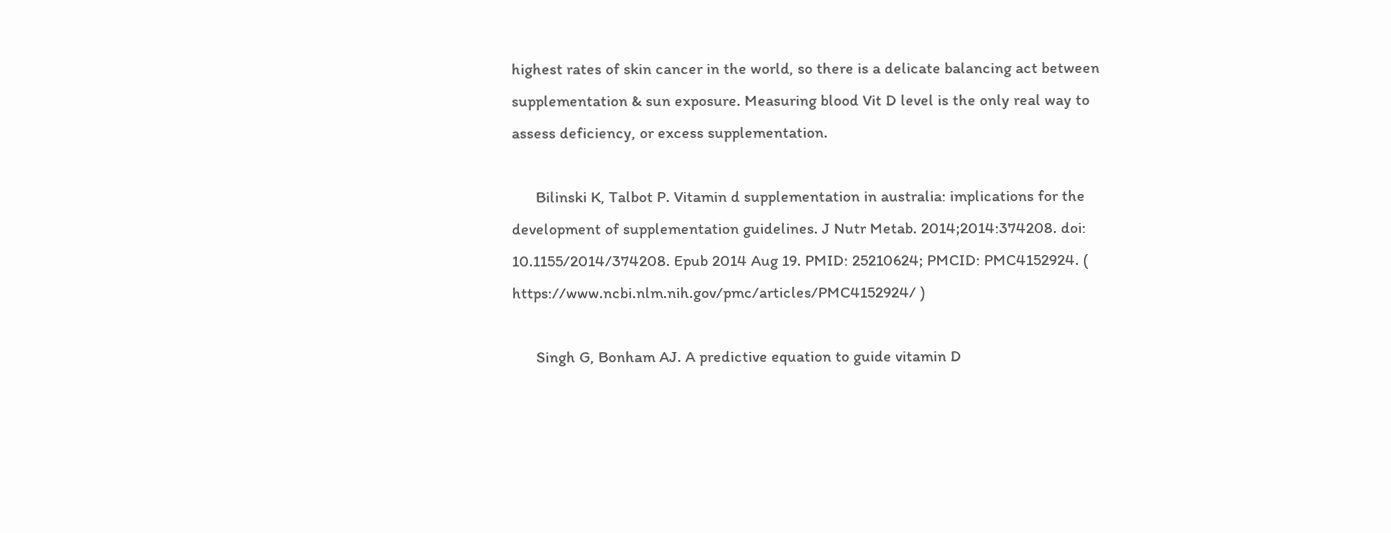highest rates of skin cancer in the world, so there is a delicate balancing act between supplementation & sun exposure. Measuring blood Vit D level is the only real way to assess deficiency, or excess supplementation.

      Bilinski K, Talbot P. Vitamin d supplementation in australia: implications for the development of supplementation guidelines. J Nutr Metab. 2014;2014:374208. doi: 10.1155/2014/374208. Epub 2014 Aug 19. PMID: 25210624; PMCID: PMC4152924. ( https://www.ncbi.nlm.nih.gov/pmc/articles/PMC4152924/ )

      Singh G, Bonham AJ. A predictive equation to guide vitamin D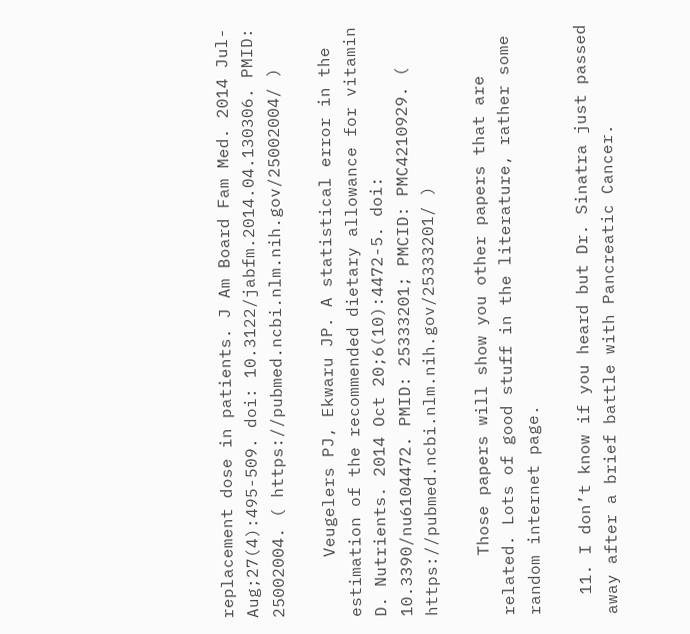replacement dose in patients. J Am Board Fam Med. 2014 Jul-Aug;27(4):495-509. doi: 10.3122/jabfm.2014.04.130306. PMID: 25002004. ( https://pubmed.ncbi.nlm.nih.gov/25002004/ )

      Veugelers PJ, Ekwaru JP. A statistical error in the estimation of the recommended dietary allowance for vitamin D. Nutrients. 2014 Oct 20;6(10):4472-5. doi: 10.3390/nu6104472. PMID: 25333201; PMCID: PMC4210929. ( https://pubmed.ncbi.nlm.nih.gov/25333201/ )

      Those papers will show you other papers that are related. Lots of good stuff in the literature, rather some random internet page.

  11. I don’t know if you heard but Dr. Sinatra just passed away after a brief battle with Pancreatic Cancer.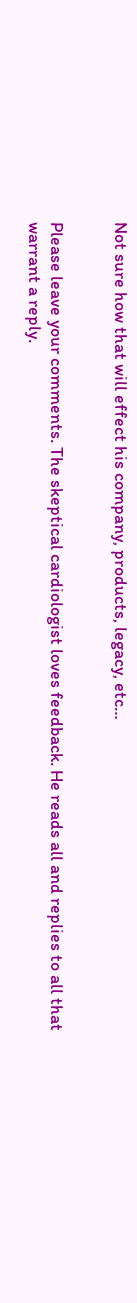Not sure how that will effect his company, products, legacy, etc…


Please leave your comments. The skeptical cardiologist loves feedback. He reads all and replies to all that warrant a reply.